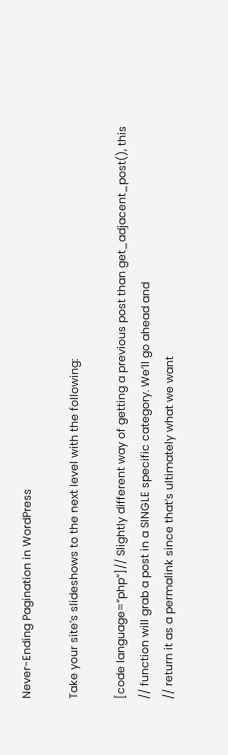Never-Ending Pagination in WordPress

Take your site’s slideshows to the next level with the following:

[code language=”php”]// Slightly different way of getting a previous post than get_adjacent_post(), this
// function will grab a post in a SINGLE specific category. We’ll go ahead and
// return it as a permalink since that’s ultimately what we want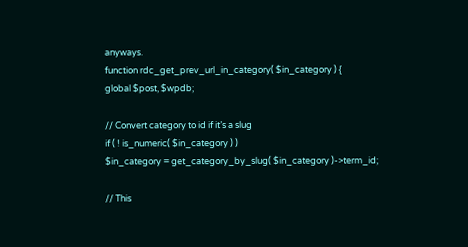anyways.
function rdc_get_prev_url_in_category( $in_category ) {
global $post, $wpdb;

// Convert category to id if it’s a slug
if ( ! is_numeric( $in_category ) )
$in_category = get_category_by_slug( $in_category )->term_id;

// This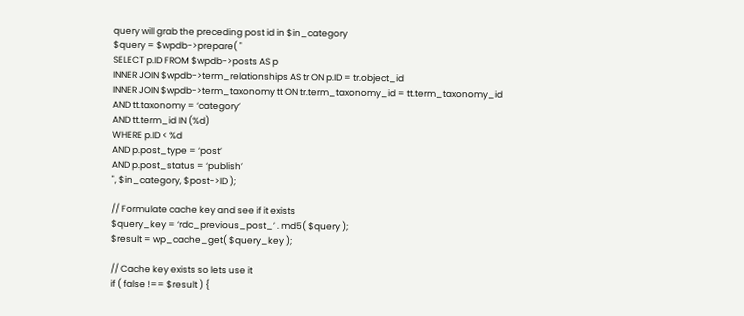query will grab the preceding post id in $in_category
$query = $wpdb->prepare( "
SELECT p.ID FROM $wpdb->posts AS p
INNER JOIN $wpdb->term_relationships AS tr ON p.ID = tr.object_id
INNER JOIN $wpdb->term_taxonomy tt ON tr.term_taxonomy_id = tt.term_taxonomy_id
AND tt.taxonomy = ‘category’
AND tt.term_id IN (%d)
WHERE p.ID < %d
AND p.post_type = ‘post’
AND p.post_status = ‘publish’
", $in_category, $post->ID );

// Formulate cache key and see if it exists
$query_key = ‘rdc_previous_post_’ . md5( $query );
$result = wp_cache_get( $query_key );

// Cache key exists so lets use it
if ( false !== $result ) {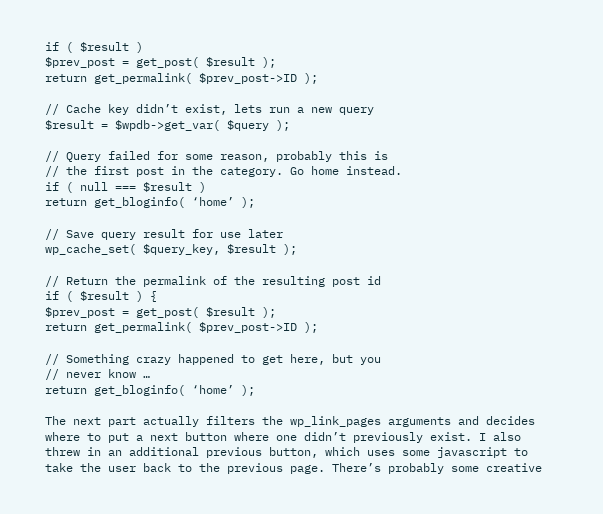if ( $result )
$prev_post = get_post( $result );
return get_permalink( $prev_post->ID );

// Cache key didn’t exist, lets run a new query
$result = $wpdb->get_var( $query );

// Query failed for some reason, probably this is
// the first post in the category. Go home instead.
if ( null === $result )
return get_bloginfo( ‘home’ );

// Save query result for use later
wp_cache_set( $query_key, $result );

// Return the permalink of the resulting post id
if ( $result ) {
$prev_post = get_post( $result );
return get_permalink( $prev_post->ID );

// Something crazy happened to get here, but you
// never know …
return get_bloginfo( ‘home’ );

The next part actually filters the wp_link_pages arguments and decides where to put a next button where one didn’t previously exist. I also threw in an additional previous button, which uses some javascript to take the user back to the previous page. There’s probably some creative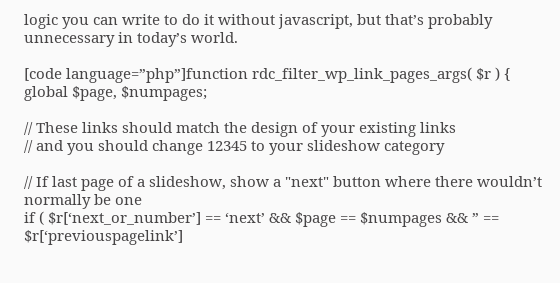logic you can write to do it without javascript, but that’s probably unnecessary in today’s world.

[code language=”php”]function rdc_filter_wp_link_pages_args( $r ) {
global $page, $numpages;

// These links should match the design of your existing links
// and you should change 12345 to your slideshow category

// If last page of a slideshow, show a "next" button where there wouldn’t normally be one
if ( $r[‘next_or_number’] == ‘next’ && $page == $numpages && ” == $r[‘previouspagelink’]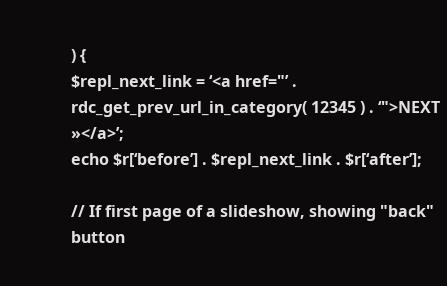) {
$repl_next_link = ‘<a href="’ . rdc_get_prev_url_in_category( 12345 ) . ‘">NEXT »</a>’;
echo $r[‘before’] . $repl_next_link . $r[‘after’];

// If first page of a slideshow, showing "back" button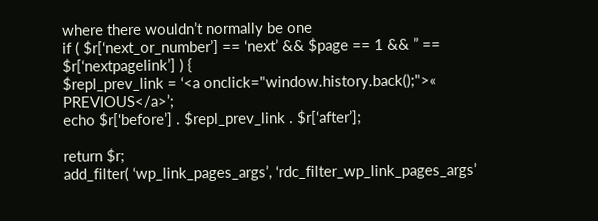where there wouldn’t normally be one
if ( $r[‘next_or_number’] == ‘next’ && $page == 1 && ” == $r[‘nextpagelink’] ) {
$repl_prev_link = ‘<a onclick="window.history.back();">« PREVIOUS</a>’;
echo $r[‘before’] . $repl_prev_link . $r[‘after’];

return $r;
add_filter( ‘wp_link_pages_args’, ‘rdc_filter_wp_link_pages_args’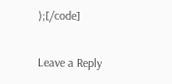);[/code]

Leave a Reply